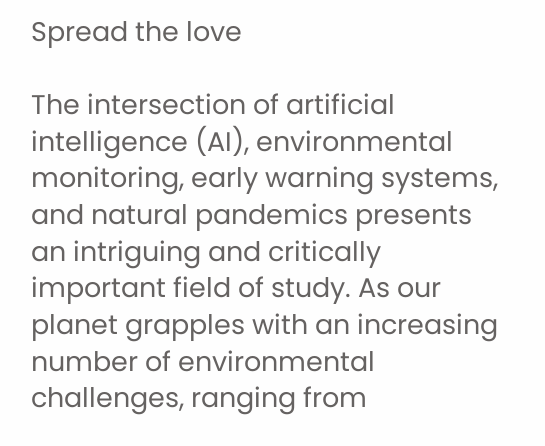Spread the love

The intersection of artificial intelligence (AI), environmental monitoring, early warning systems, and natural pandemics presents an intriguing and critically important field of study. As our planet grapples with an increasing number of environmental challenges, ranging from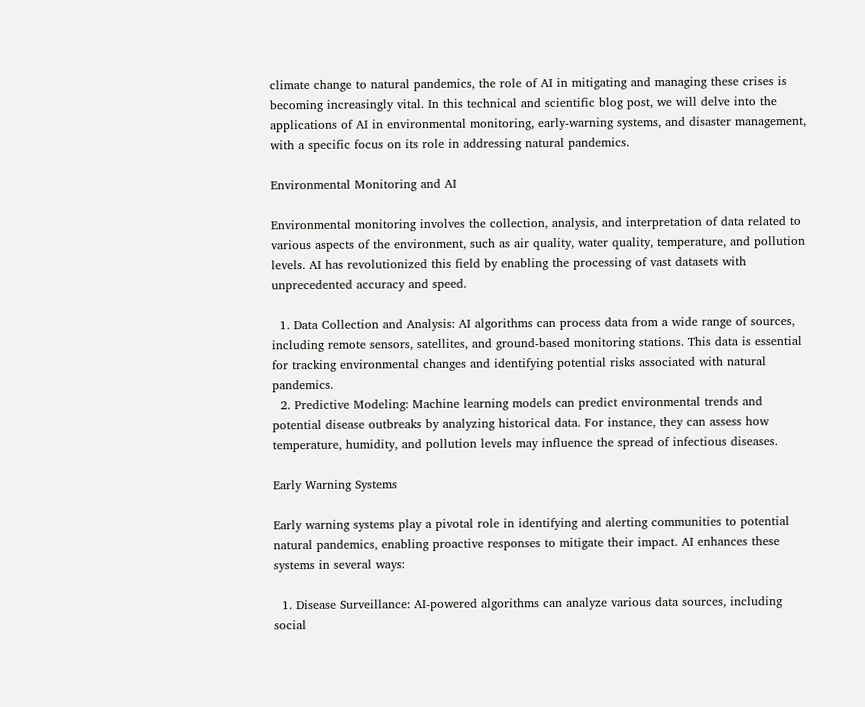climate change to natural pandemics, the role of AI in mitigating and managing these crises is becoming increasingly vital. In this technical and scientific blog post, we will delve into the applications of AI in environmental monitoring, early-warning systems, and disaster management, with a specific focus on its role in addressing natural pandemics.

Environmental Monitoring and AI

Environmental monitoring involves the collection, analysis, and interpretation of data related to various aspects of the environment, such as air quality, water quality, temperature, and pollution levels. AI has revolutionized this field by enabling the processing of vast datasets with unprecedented accuracy and speed.

  1. Data Collection and Analysis: AI algorithms can process data from a wide range of sources, including remote sensors, satellites, and ground-based monitoring stations. This data is essential for tracking environmental changes and identifying potential risks associated with natural pandemics.
  2. Predictive Modeling: Machine learning models can predict environmental trends and potential disease outbreaks by analyzing historical data. For instance, they can assess how temperature, humidity, and pollution levels may influence the spread of infectious diseases.

Early Warning Systems

Early warning systems play a pivotal role in identifying and alerting communities to potential natural pandemics, enabling proactive responses to mitigate their impact. AI enhances these systems in several ways:

  1. Disease Surveillance: AI-powered algorithms can analyze various data sources, including social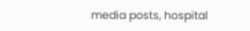media posts, hospital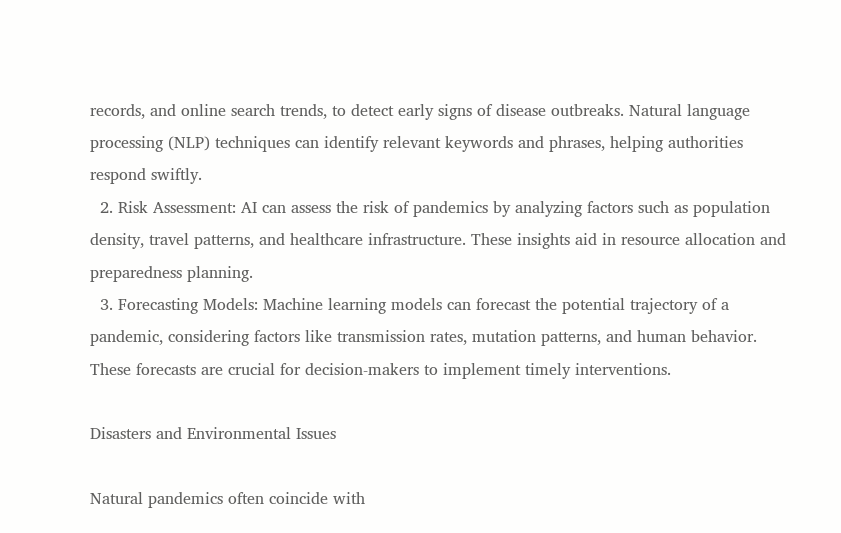records, and online search trends, to detect early signs of disease outbreaks. Natural language processing (NLP) techniques can identify relevant keywords and phrases, helping authorities respond swiftly.
  2. Risk Assessment: AI can assess the risk of pandemics by analyzing factors such as population density, travel patterns, and healthcare infrastructure. These insights aid in resource allocation and preparedness planning.
  3. Forecasting Models: Machine learning models can forecast the potential trajectory of a pandemic, considering factors like transmission rates, mutation patterns, and human behavior. These forecasts are crucial for decision-makers to implement timely interventions.

Disasters and Environmental Issues

Natural pandemics often coincide with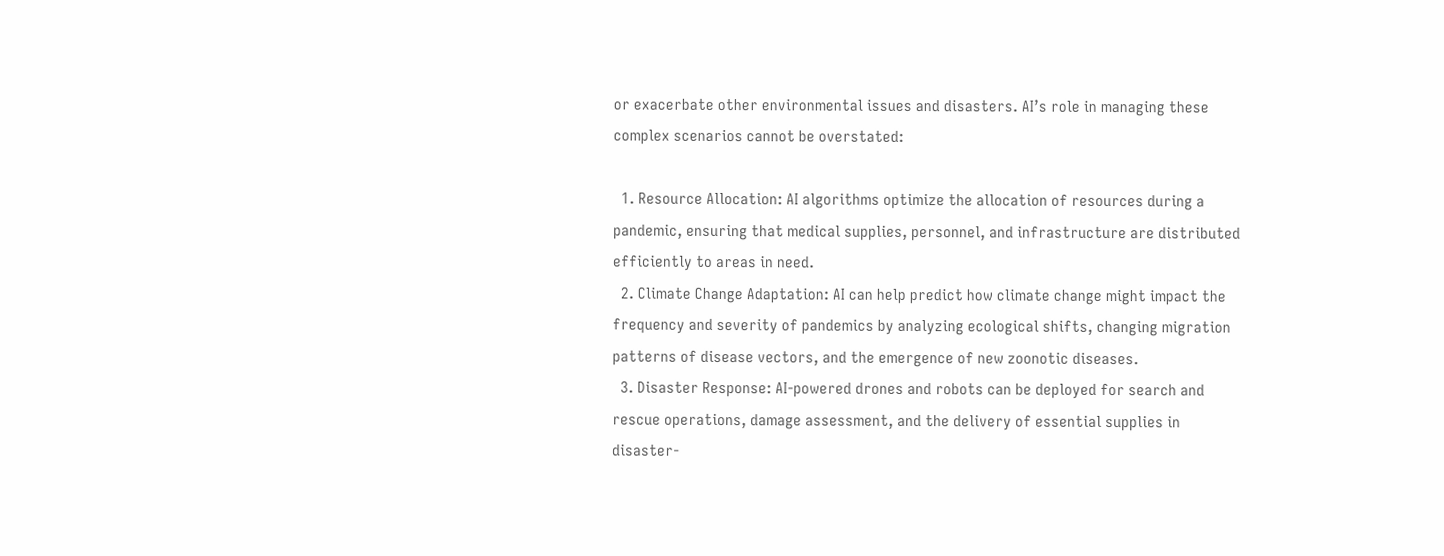or exacerbate other environmental issues and disasters. AI’s role in managing these complex scenarios cannot be overstated:

  1. Resource Allocation: AI algorithms optimize the allocation of resources during a pandemic, ensuring that medical supplies, personnel, and infrastructure are distributed efficiently to areas in need.
  2. Climate Change Adaptation: AI can help predict how climate change might impact the frequency and severity of pandemics by analyzing ecological shifts, changing migration patterns of disease vectors, and the emergence of new zoonotic diseases.
  3. Disaster Response: AI-powered drones and robots can be deployed for search and rescue operations, damage assessment, and the delivery of essential supplies in disaster-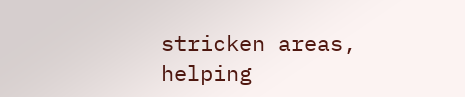stricken areas, helping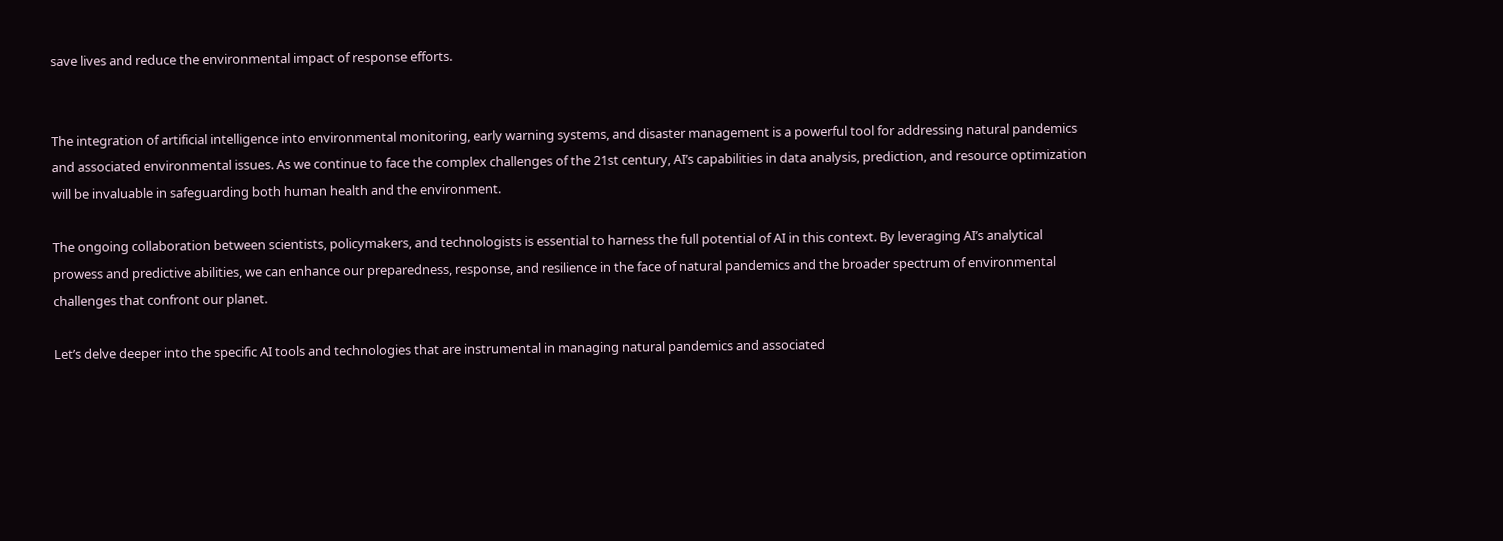save lives and reduce the environmental impact of response efforts.


The integration of artificial intelligence into environmental monitoring, early warning systems, and disaster management is a powerful tool for addressing natural pandemics and associated environmental issues. As we continue to face the complex challenges of the 21st century, AI’s capabilities in data analysis, prediction, and resource optimization will be invaluable in safeguarding both human health and the environment.

The ongoing collaboration between scientists, policymakers, and technologists is essential to harness the full potential of AI in this context. By leveraging AI’s analytical prowess and predictive abilities, we can enhance our preparedness, response, and resilience in the face of natural pandemics and the broader spectrum of environmental challenges that confront our planet.

Let’s delve deeper into the specific AI tools and technologies that are instrumental in managing natural pandemics and associated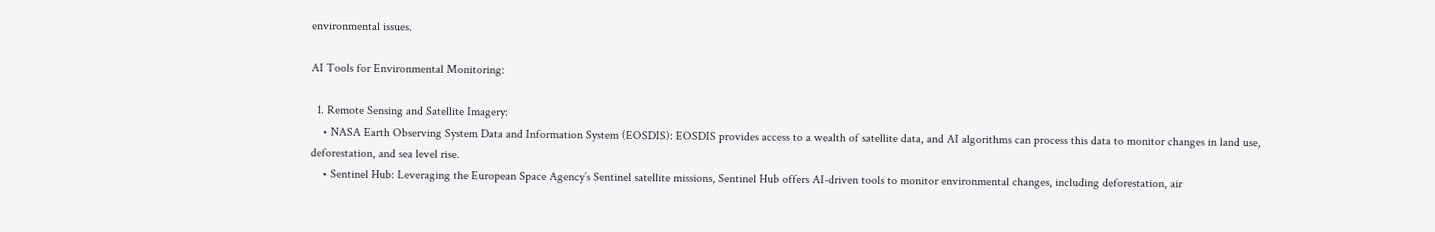environmental issues.

AI Tools for Environmental Monitoring:

  1. Remote Sensing and Satellite Imagery:
    • NASA Earth Observing System Data and Information System (EOSDIS): EOSDIS provides access to a wealth of satellite data, and AI algorithms can process this data to monitor changes in land use, deforestation, and sea level rise.
    • Sentinel Hub: Leveraging the European Space Agency’s Sentinel satellite missions, Sentinel Hub offers AI-driven tools to monitor environmental changes, including deforestation, air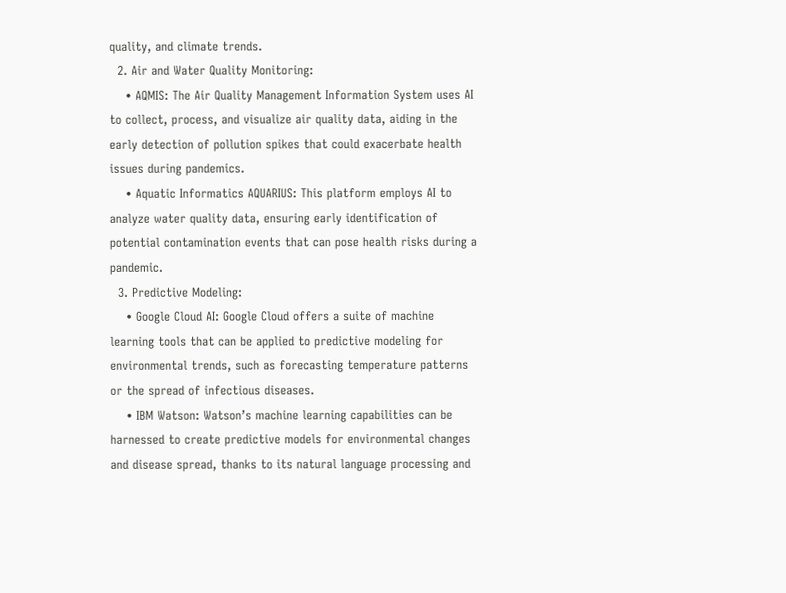quality, and climate trends.
  2. Air and Water Quality Monitoring:
    • AQMIS: The Air Quality Management Information System uses AI to collect, process, and visualize air quality data, aiding in the early detection of pollution spikes that could exacerbate health issues during pandemics.
    • Aquatic Informatics AQUARIUS: This platform employs AI to analyze water quality data, ensuring early identification of potential contamination events that can pose health risks during a pandemic.
  3. Predictive Modeling:
    • Google Cloud AI: Google Cloud offers a suite of machine learning tools that can be applied to predictive modeling for environmental trends, such as forecasting temperature patterns or the spread of infectious diseases.
    • IBM Watson: Watson’s machine learning capabilities can be harnessed to create predictive models for environmental changes and disease spread, thanks to its natural language processing and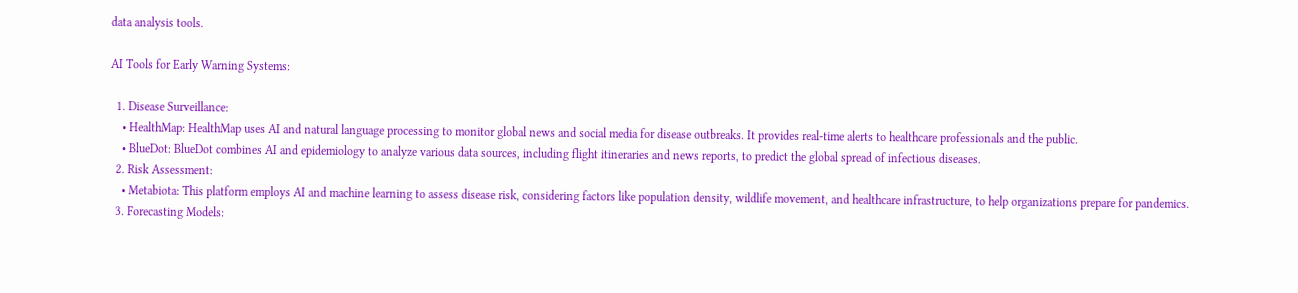data analysis tools.

AI Tools for Early Warning Systems:

  1. Disease Surveillance:
    • HealthMap: HealthMap uses AI and natural language processing to monitor global news and social media for disease outbreaks. It provides real-time alerts to healthcare professionals and the public.
    • BlueDot: BlueDot combines AI and epidemiology to analyze various data sources, including flight itineraries and news reports, to predict the global spread of infectious diseases.
  2. Risk Assessment:
    • Metabiota: This platform employs AI and machine learning to assess disease risk, considering factors like population density, wildlife movement, and healthcare infrastructure, to help organizations prepare for pandemics.
  3. Forecasting Models: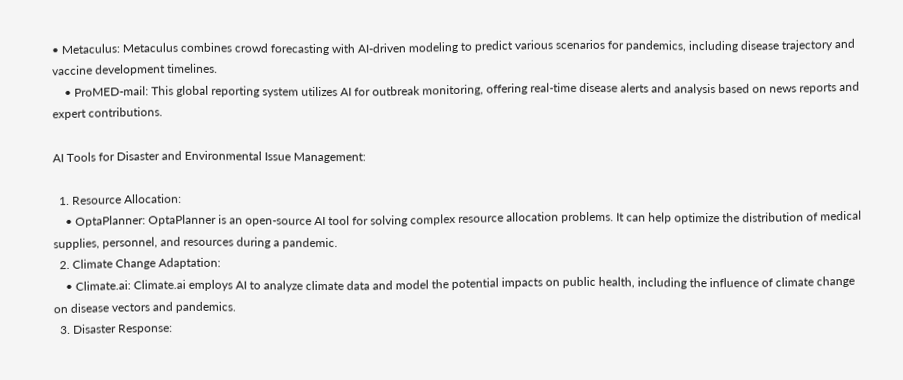• Metaculus: Metaculus combines crowd forecasting with AI-driven modeling to predict various scenarios for pandemics, including disease trajectory and vaccine development timelines.
    • ProMED-mail: This global reporting system utilizes AI for outbreak monitoring, offering real-time disease alerts and analysis based on news reports and expert contributions.

AI Tools for Disaster and Environmental Issue Management:

  1. Resource Allocation:
    • OptaPlanner: OptaPlanner is an open-source AI tool for solving complex resource allocation problems. It can help optimize the distribution of medical supplies, personnel, and resources during a pandemic.
  2. Climate Change Adaptation:
    • Climate.ai: Climate.ai employs AI to analyze climate data and model the potential impacts on public health, including the influence of climate change on disease vectors and pandemics.
  3. Disaster Response: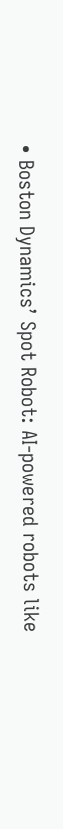• Boston Dynamics’ Spot Robot: AI-powered robots like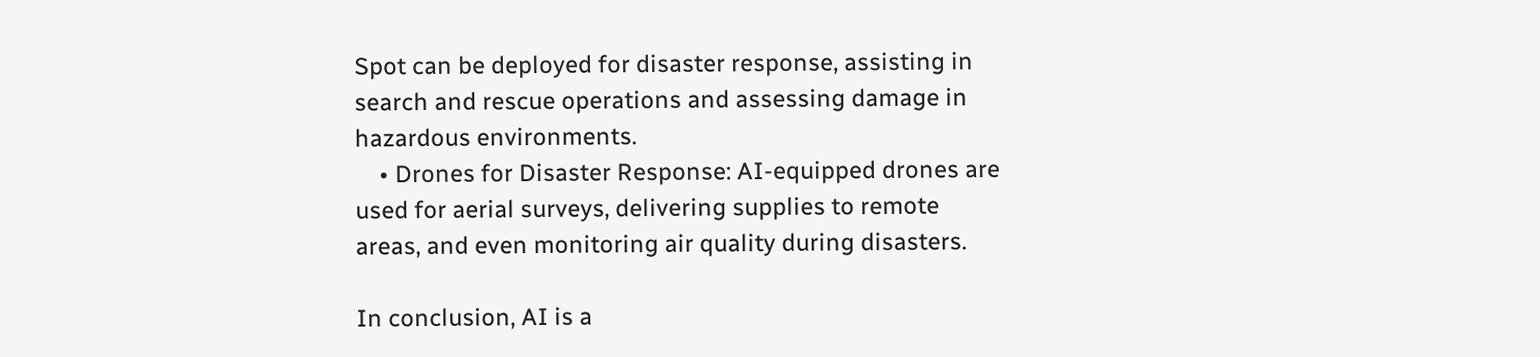Spot can be deployed for disaster response, assisting in search and rescue operations and assessing damage in hazardous environments.
    • Drones for Disaster Response: AI-equipped drones are used for aerial surveys, delivering supplies to remote areas, and even monitoring air quality during disasters.

In conclusion, AI is a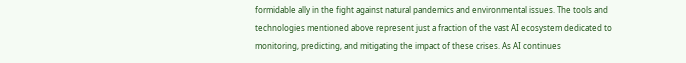formidable ally in the fight against natural pandemics and environmental issues. The tools and technologies mentioned above represent just a fraction of the vast AI ecosystem dedicated to monitoring, predicting, and mitigating the impact of these crises. As AI continues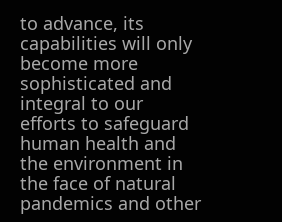to advance, its capabilities will only become more sophisticated and integral to our efforts to safeguard human health and the environment in the face of natural pandemics and other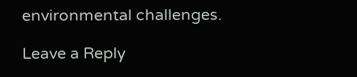environmental challenges.

Leave a Reply